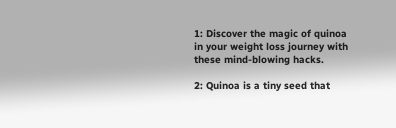1: Discover the magic of quinoa in your weight loss journey with these mind-blowing hacks.

2: Quinoa is a tiny seed that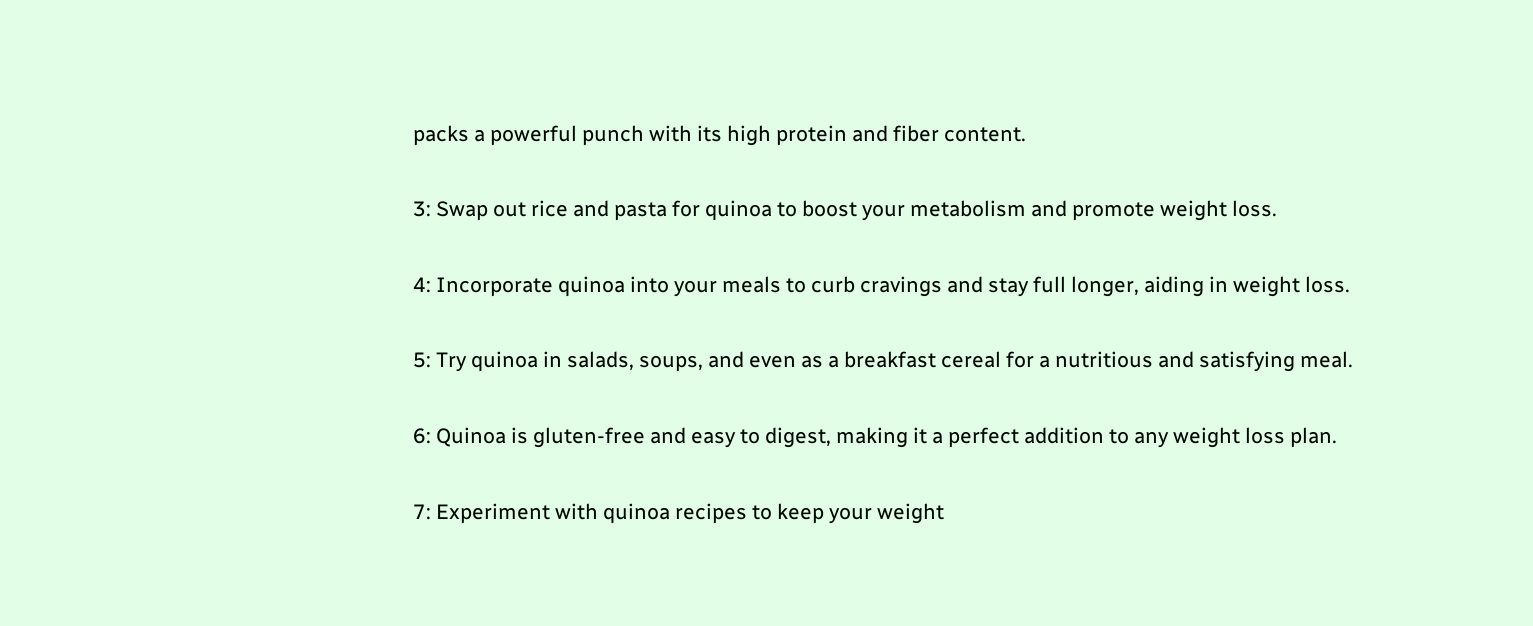packs a powerful punch with its high protein and fiber content.

3: Swap out rice and pasta for quinoa to boost your metabolism and promote weight loss.

4: Incorporate quinoa into your meals to curb cravings and stay full longer, aiding in weight loss.

5: Try quinoa in salads, soups, and even as a breakfast cereal for a nutritious and satisfying meal.

6: Quinoa is gluten-free and easy to digest, making it a perfect addition to any weight loss plan.

7: Experiment with quinoa recipes to keep your weight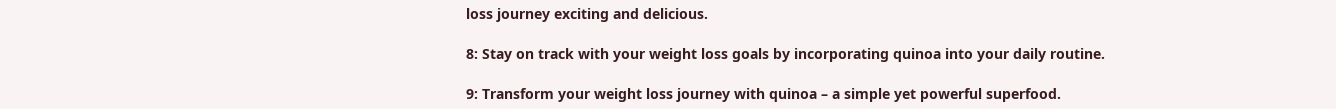loss journey exciting and delicious.

8: Stay on track with your weight loss goals by incorporating quinoa into your daily routine.

9: Transform your weight loss journey with quinoa – a simple yet powerful superfood.